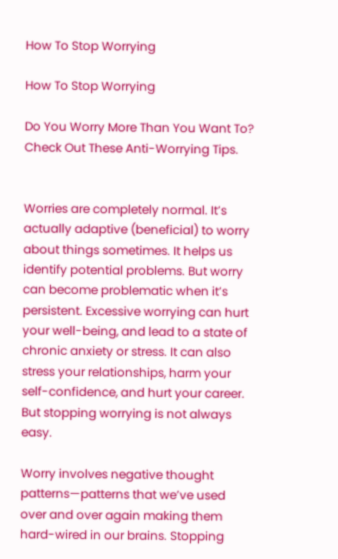How To Stop Worrying

How To Stop Worrying

Do You Worry More Than You Want To? Check Out These Anti-Worrying Tips.


Worries are completely normal. It’s actually adaptive (beneficial) to worry about things sometimes. It helps us identify potential problems. But worry can become problematic when it’s persistent. Excessive worrying can hurt your well-being, and lead to a state of chronic anxiety or stress. It can also stress your relationships, harm your self-confidence, and hurt your career. But stopping worrying is not always easy.

Worry involves negative thought patterns—patterns that we’ve used over and over again making them hard-wired in our brains. Stopping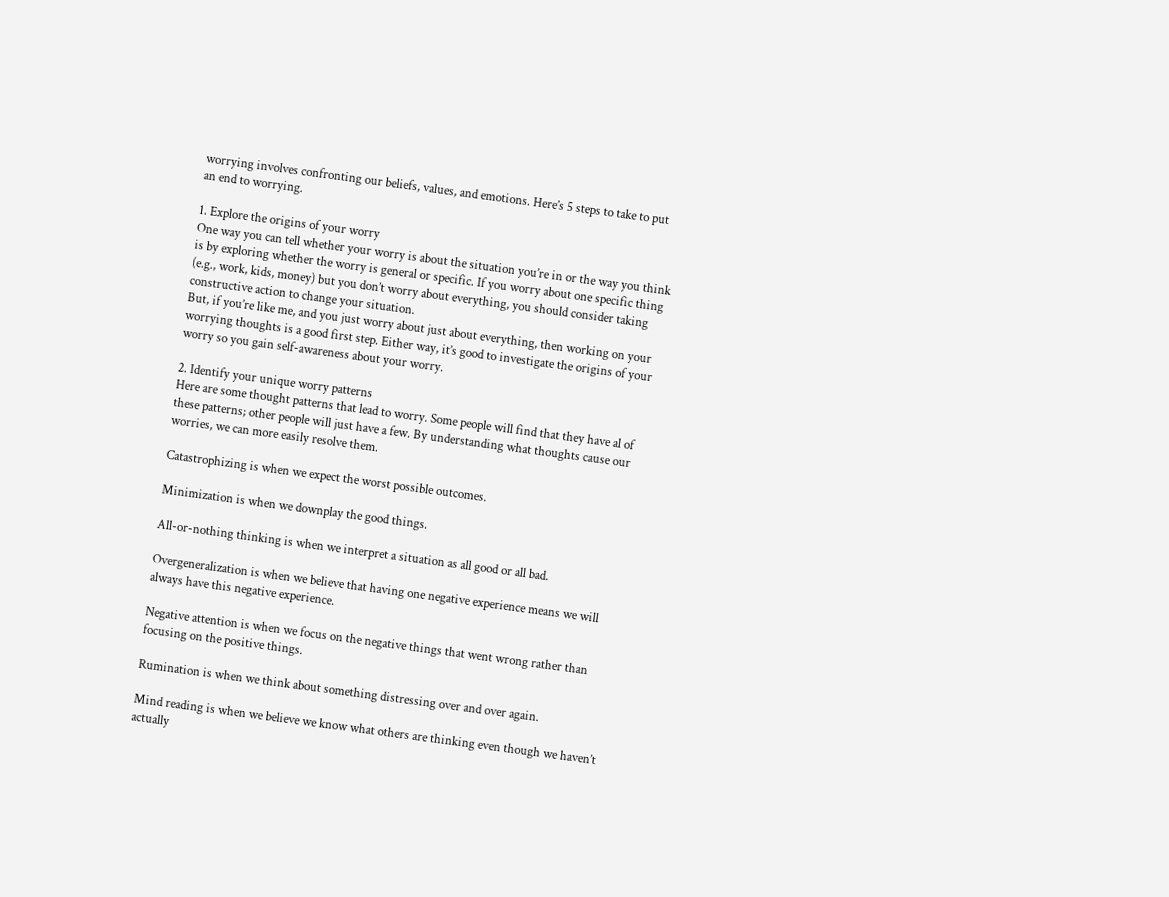worrying involves confronting our beliefs, values, and emotions. Here’s 5 steps to take to put an end to worrying.

1. Explore the origins of your worry
One way you can tell whether your worry is about the situation you’re in or the way you think is by exploring whether the worry is general or specific. If you worry about one specific thing (e.g., work, kids, money) but you don’t worry about everything, you should consider taking constructive action to change your situation.
But, if you’re like me, and you just worry about just about everything, then working on your worrying thoughts is a good first step. Either way, it’s good to investigate the origins of your worry so you gain self-awareness about your worry.

2. Identify your unique worry patterns
Here are some thought patterns that lead to worry. Some people will find that they have al of these patterns; other people will just have a few. By understanding what thoughts cause our worries, we can more easily resolve them.

Catastrophizing is when we expect the worst possible outcomes.

Minimization is when we downplay the good things.

All-or-nothing thinking is when we interpret a situation as all good or all bad.

Overgeneralization is when we believe that having one negative experience means we will always have this negative experience.

Negative attention is when we focus on the negative things that went wrong rather than focusing on the positive things.

Rumination is when we think about something distressing over and over again.

Mind reading is when we believe we know what others are thinking even though we haven’t actually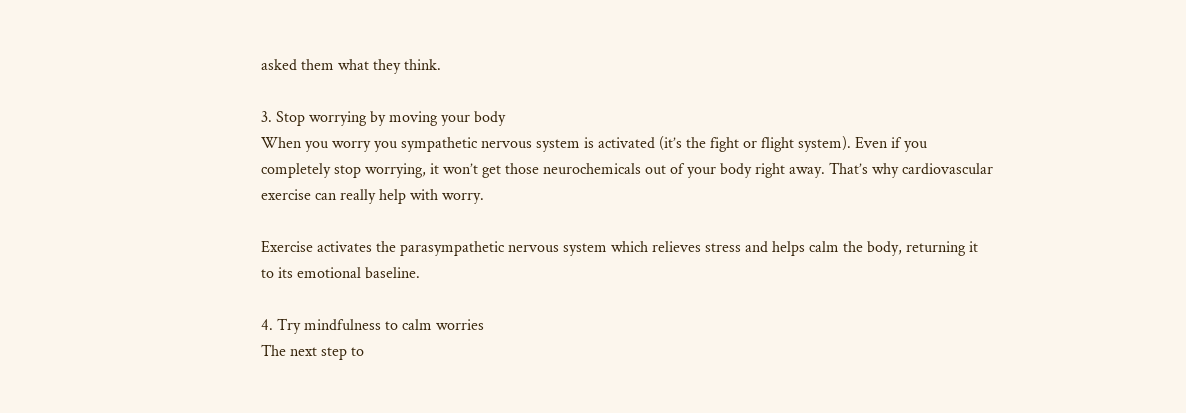asked them what they think.

3. Stop worrying by moving your body
When you worry you sympathetic nervous system is activated (it’s the fight or flight system). Even if you completely stop worrying, it won’t get those neurochemicals out of your body right away. That’s why cardiovascular exercise can really help with worry.

Exercise activates the parasympathetic nervous system which relieves stress and helps calm the body, returning it to its emotional baseline.

4. Try mindfulness to calm worries
The next step to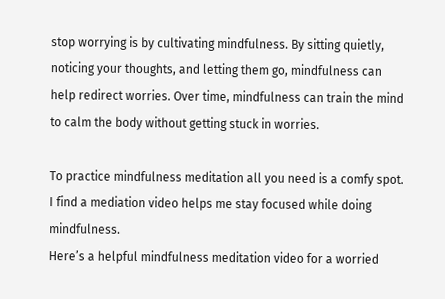stop worrying is by cultivating mindfulness. By sitting quietly, noticing your thoughts, and letting them go, mindfulness can help redirect worries. Over time, mindfulness can train the mind to calm the body without getting stuck in worries.

To practice mindfulness meditation all you need is a comfy spot. I find a mediation video helps me stay focused while doing mindfulness.
Here’s a helpful mindfulness meditation video for a worried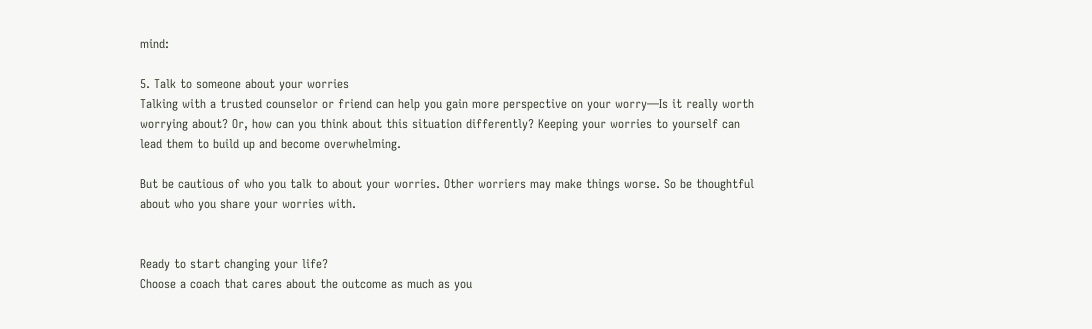mind:

5. Talk to someone about your worries
Talking with a trusted counselor or friend can help you gain more perspective on your worry—Is it really worth worrying about? Or, how can you think about this situation differently? Keeping your worries to yourself can lead them to build up and become overwhelming.

But be cautious of who you talk to about your worries. Other worriers may make things worse. So be thoughtful about who you share your worries with.


Ready to start changing your life?
Choose a coach that cares about the outcome as much as you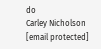do
Carley Nicholson
[email protected]